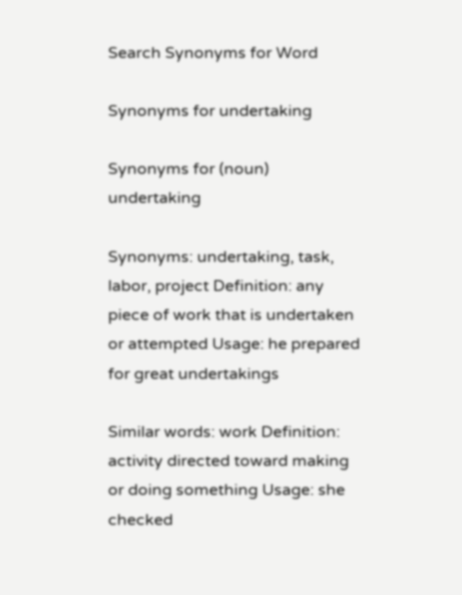Search Synonyms for Word

Synonyms for undertaking

Synonyms for (noun) undertaking

Synonyms: undertaking, task, labor, project Definition: any piece of work that is undertaken or attempted Usage: he prepared for great undertakings

Similar words: work Definition: activity directed toward making or doing something Usage: she checked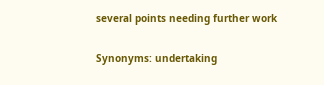several points needing further work

Synonyms: undertaking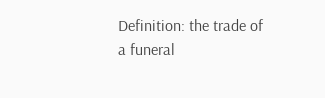Definition: the trade of a funeral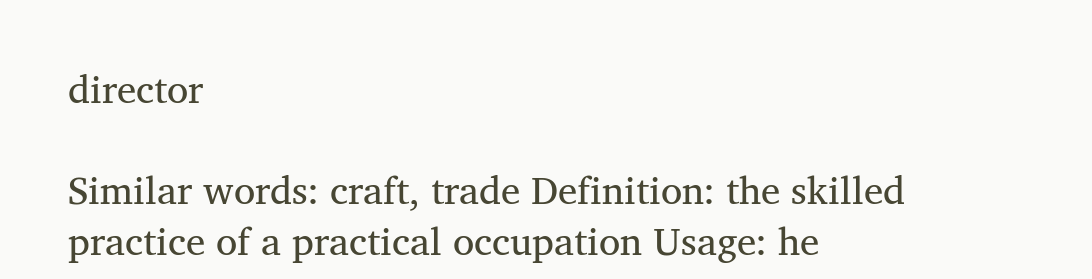director

Similar words: craft, trade Definition: the skilled practice of a practical occupation Usage: he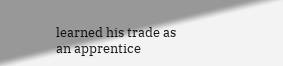learned his trade as an apprentice